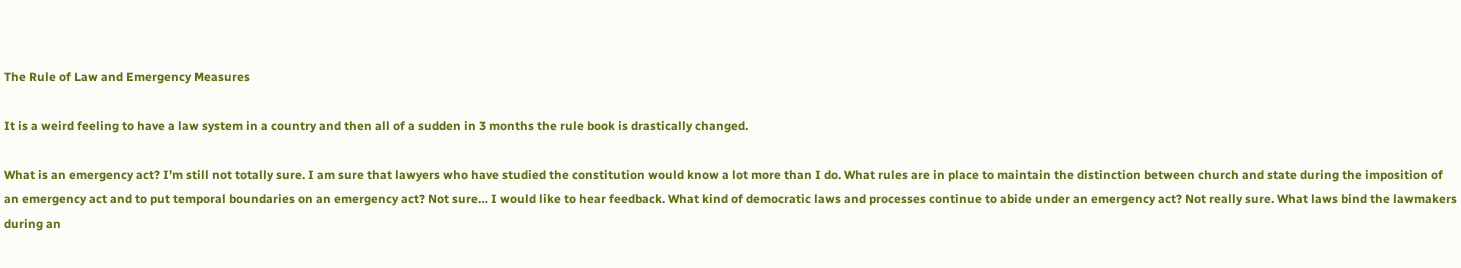The Rule of Law and Emergency Measures

It is a weird feeling to have a law system in a country and then all of a sudden in 3 months the rule book is drastically changed.

What is an emergency act? I’m still not totally sure. I am sure that lawyers who have studied the constitution would know a lot more than I do. What rules are in place to maintain the distinction between church and state during the imposition of an emergency act and to put temporal boundaries on an emergency act? Not sure… I would like to hear feedback. What kind of democratic laws and processes continue to abide under an emergency act? Not really sure. What laws bind the lawmakers during an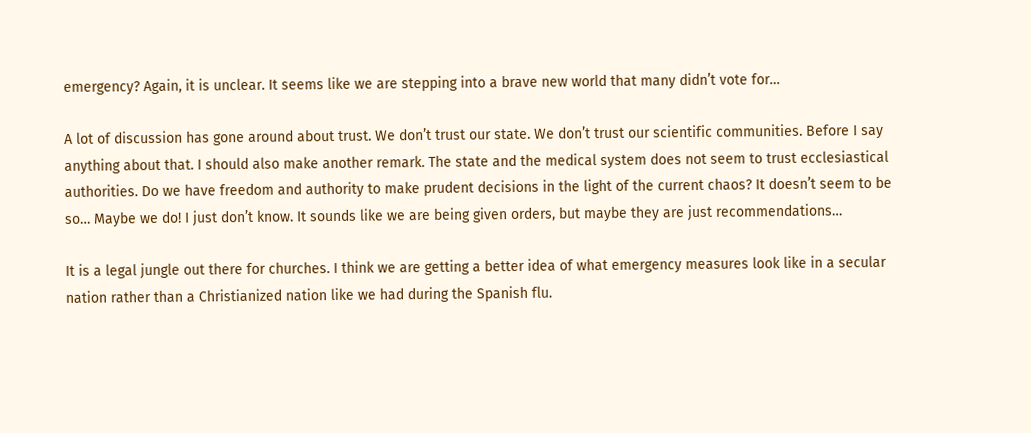emergency? Again, it is unclear. It seems like we are stepping into a brave new world that many didn’t vote for…

A lot of discussion has gone around about trust. We don’t trust our state. We don’t trust our scientific communities. Before I say anything about that. I should also make another remark. The state and the medical system does not seem to trust ecclesiastical authorities. Do we have freedom and authority to make prudent decisions in the light of the current chaos? It doesn’t seem to be so… Maybe we do! I just don’t know. It sounds like we are being given orders, but maybe they are just recommendations…

It is a legal jungle out there for churches. I think we are getting a better idea of what emergency measures look like in a secular nation rather than a Christianized nation like we had during the Spanish flu.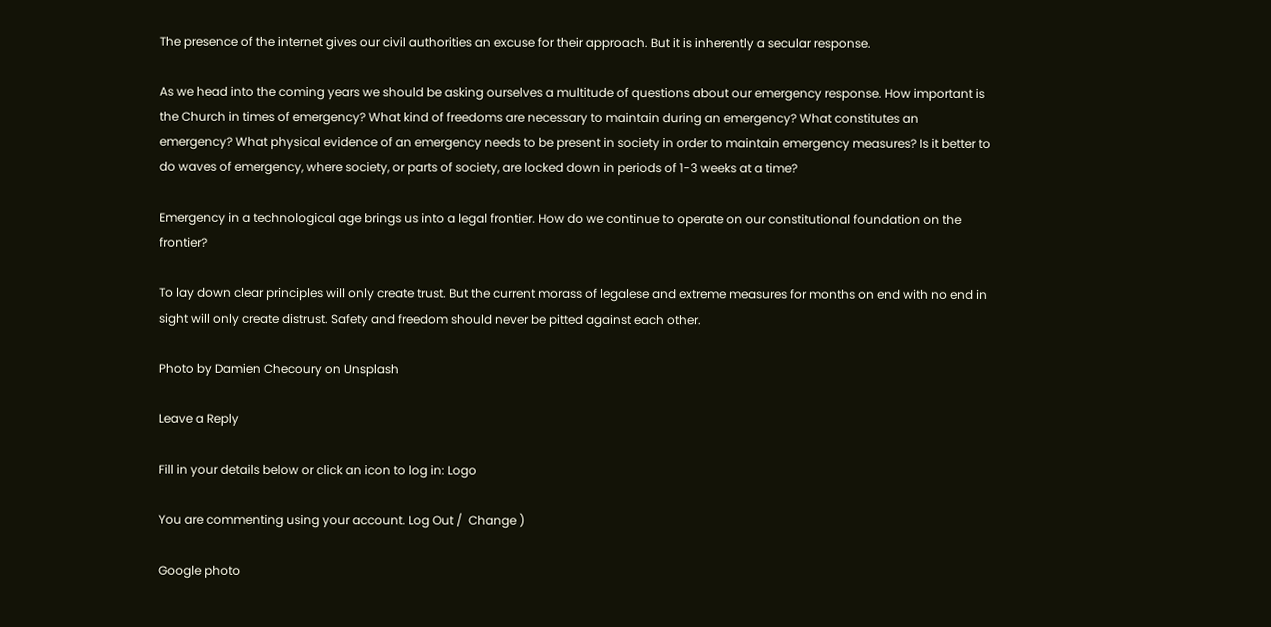The presence of the internet gives our civil authorities an excuse for their approach. But it is inherently a secular response.

As we head into the coming years we should be asking ourselves a multitude of questions about our emergency response. How important is the Church in times of emergency? What kind of freedoms are necessary to maintain during an emergency? What constitutes an emergency? What physical evidence of an emergency needs to be present in society in order to maintain emergency measures? Is it better to do waves of emergency, where society, or parts of society, are locked down in periods of 1-3 weeks at a time?

Emergency in a technological age brings us into a legal frontier. How do we continue to operate on our constitutional foundation on the frontier?

To lay down clear principles will only create trust. But the current morass of legalese and extreme measures for months on end with no end in sight will only create distrust. Safety and freedom should never be pitted against each other.

Photo by Damien Checoury on Unsplash

Leave a Reply

Fill in your details below or click an icon to log in: Logo

You are commenting using your account. Log Out /  Change )

Google photo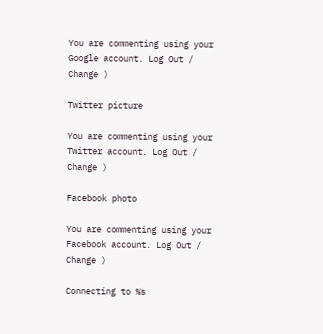You are commenting using your Google account. Log Out /  Change )

Twitter picture

You are commenting using your Twitter account. Log Out /  Change )

Facebook photo

You are commenting using your Facebook account. Log Out /  Change )

Connecting to %s